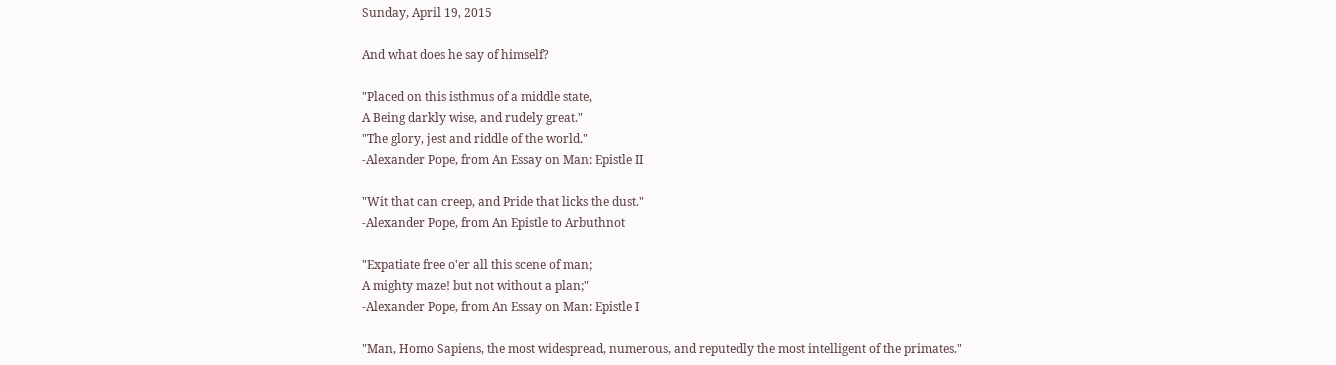Sunday, April 19, 2015

And what does he say of himself?

"Placed on this isthmus of a middle state,
A Being darkly wise, and rudely great."
"The glory, jest and riddle of the world."
-Alexander Pope, from An Essay on Man: Epistle II

"Wit that can creep, and Pride that licks the dust."
-Alexander Pope, from An Epistle to Arbuthnot

"Expatiate free o'er all this scene of man;
A mighty maze! but not without a plan;"
-Alexander Pope, from An Essay on Man: Epistle I

"Man, Homo Sapiens, the most widespread, numerous, and reputedly the most intelligent of the primates."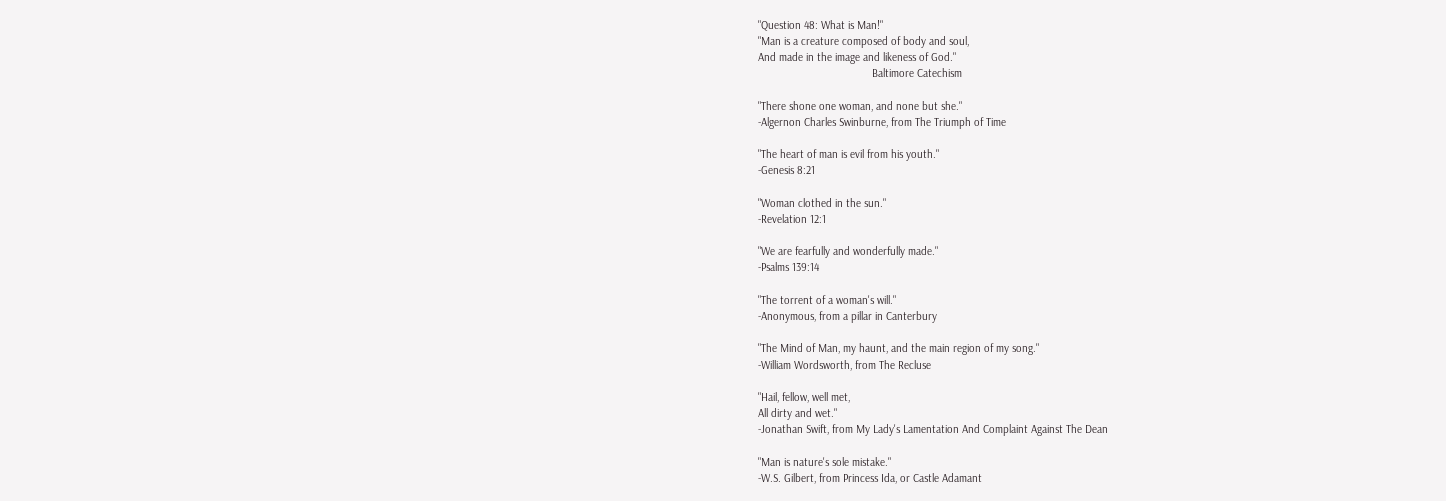"Question 48: What is Man!"
"Man is a creature composed of body and soul,
And made in the image and likeness of God."
                                      Baltimore Catechism

"There shone one woman, and none but she."
-Algernon Charles Swinburne, from The Triumph of Time

"The heart of man is evil from his youth."
-Genesis 8:21

"Woman clothed in the sun."
-Revelation 12:1

"We are fearfully and wonderfully made."
-Psalms 139:14

"The torrent of a woman's will."
-Anonymous, from a pillar in Canterbury

"The Mind of Man, my haunt, and the main region of my song."
-William Wordsworth, from The Recluse

"Hail, fellow, well met,
All dirty and wet."
-Jonathan Swift, from My Lady's Lamentation And Complaint Against The Dean

"Man is nature's sole mistake."
-W.S. Gilbert, from Princess Ida, or Castle Adamant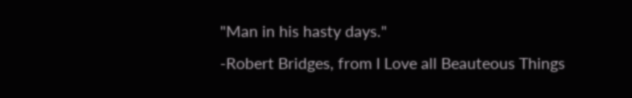"Man in his hasty days."
-Robert Bridges, from I Love all Beauteous Things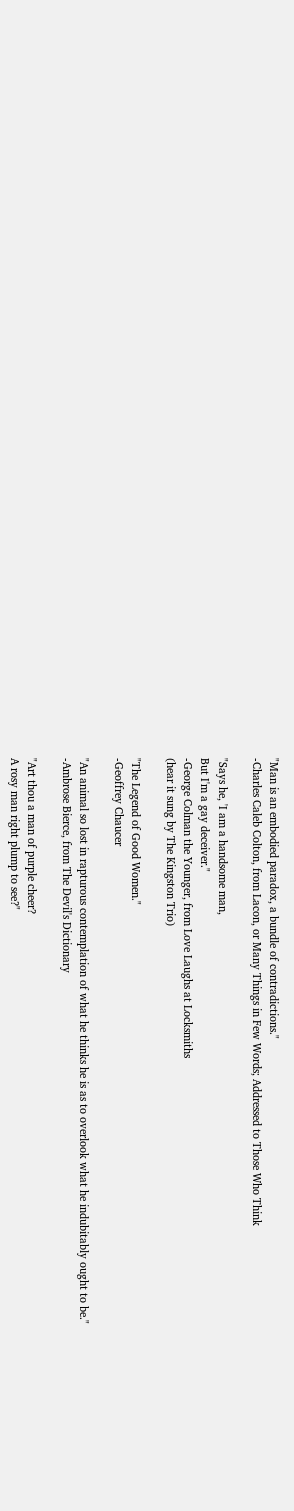"Man is an embodied paradox, a bundle of contradictions."
-Charles Caleb Colton, from Lacon, or Many Things in Few Words; Addressed to Those Who Think

"Says he, 'I am a handsome man,
But I'm a gay deceiver."
-George Colman the Younger, from Love Laughs at Locksmiths
(hear it sung by The Kingston Trio)

"The Legend of Good Women."
-Geoffrey Chaucer

"An animal so lost in rapturous contemplation of what he thinks he is as to overlook what he indubitably ought to be."
-Ambrose Bierce, from The Devil's Dictionary

"Art thou a man of purple cheer?
A rosy man right plump to see?"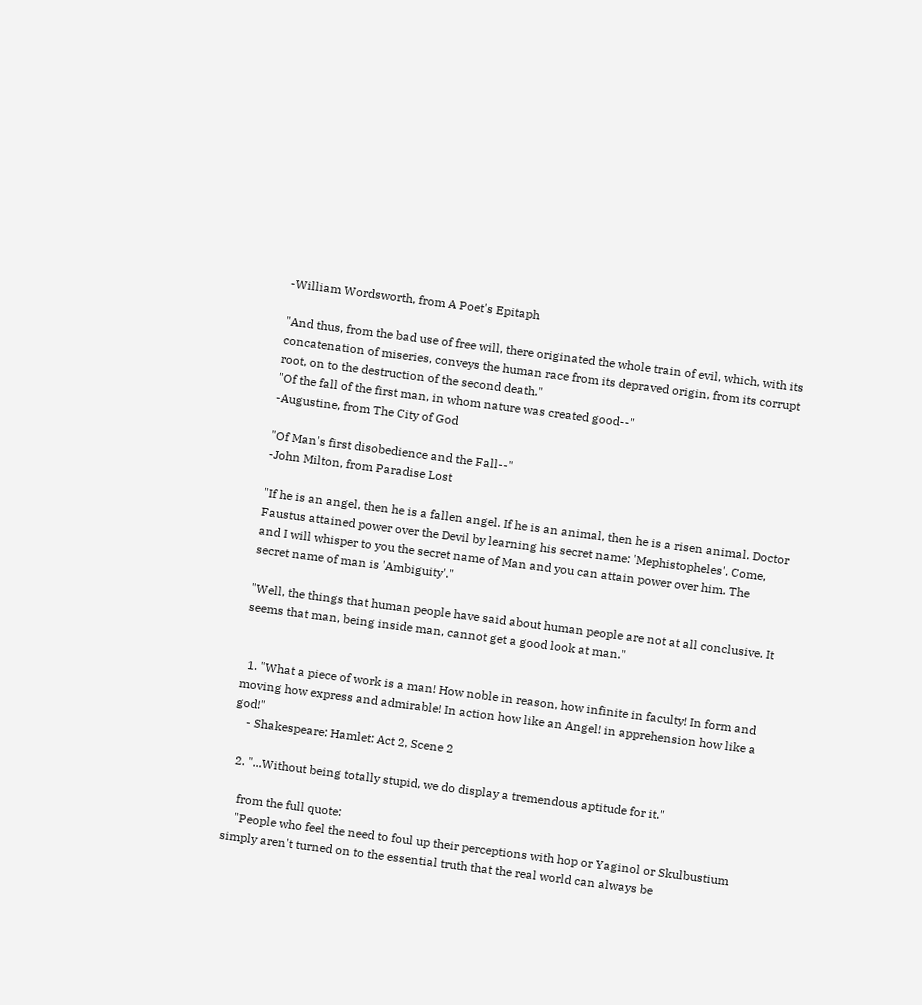-William Wordsworth, from A Poet's Epitaph

"And thus, from the bad use of free will, there originated the whole train of evil, which, with its concatenation of miseries, conveys the human race from its depraved origin, from its corrupt root, on to the destruction of the second death."
"Of the fall of the first man, in whom nature was created good--"
-Augustine, from The City of God

"Of Man's first disobedience and the Fall--"
-John Milton, from Paradise Lost

"If he is an angel, then he is a fallen angel. If he is an animal, then he is a risen animal. Doctor Faustus attained power over the Devil by learning his secret name: 'Mephistopheles'. Come, and I will whisper to you the secret name of Man and you can attain power over him. The secret name of man is 'Ambiguity'."

"Well, the things that human people have said about human people are not at all conclusive. It seems that man, being inside man, cannot get a good look at man."


  1. "What a piece of work is a man! How noble in reason, how infinite in faculty! In form and moving how express and admirable! In action how like an Angel! in apprehension how like a god!"
    - Shakespeare: Hamlet: Act 2, Scene 2

  2. "...Without being totally stupid, we do display a tremendous aptitude for it."

    from the full quote:
    "People who feel the need to foul up their perceptions with hop or Yaginol or Skulbustium simply aren't turned on to the essential truth that the real world can always be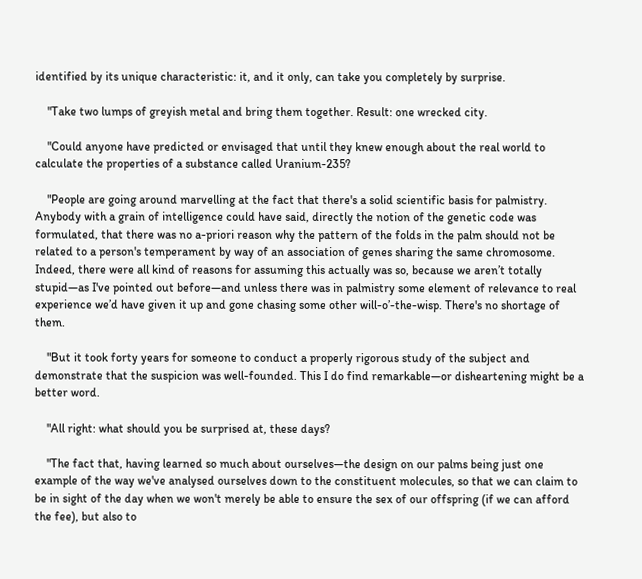identified by its unique characteristic: it, and it only, can take you completely by surprise.

    "Take two lumps of greyish metal and bring them together. Result: one wrecked city.

    "Could anyone have predicted or envisaged that until they knew enough about the real world to calculate the properties of a substance called Uranium-235?

    "People are going around marvelling at the fact that there's a solid scientific basis for palmistry. Anybody with a grain of intelligence could have said, directly the notion of the genetic code was formulated, that there was no a-priori reason why the pattern of the folds in the palm should not be related to a person's temperament by way of an association of genes sharing the same chromosome. Indeed, there were all kind of reasons for assuming this actually was so, because we aren’t totally stupid—as I've pointed out before—and unless there was in palmistry some element of relevance to real experience we’d have given it up and gone chasing some other will-o’-the-wisp. There's no shortage of them.

    "But it took forty years for someone to conduct a properly rigorous study of the subject and demonstrate that the suspicion was well-founded. This I do find remarkable—or disheartening might be a better word.

    "All right: what should you be surprised at, these days?

    "The fact that, having learned so much about ourselves—the design on our palms being just one example of the way we've analysed ourselves down to the constituent molecules, so that we can claim to be in sight of the day when we won't merely be able to ensure the sex of our offspring (if we can afford the fee), but also to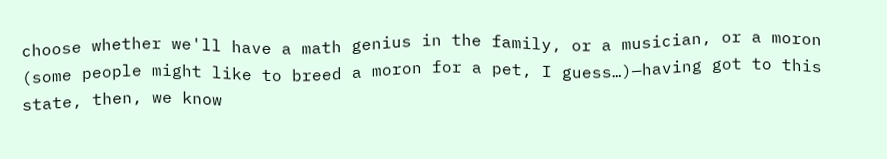choose whether we'll have a math genius in the family, or a musician, or a moron (some people might like to breed a moron for a pet, I guess…)—having got to this state, then, we know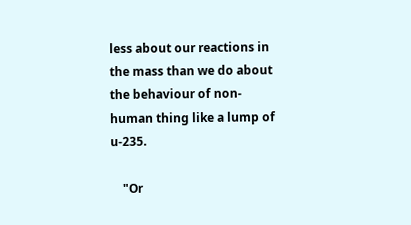less about our reactions in the mass than we do about the behaviour of non-human thing like a lump of u-235.

    "Or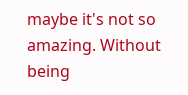maybe it's not so amazing. Without being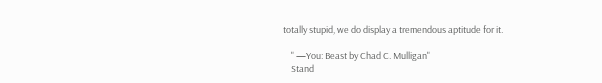totally stupid, we do display a tremendous aptitude for it.

    " —You: Beast by Chad C. Mulligan"
    Stand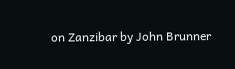on Zanzibar by John Brunner